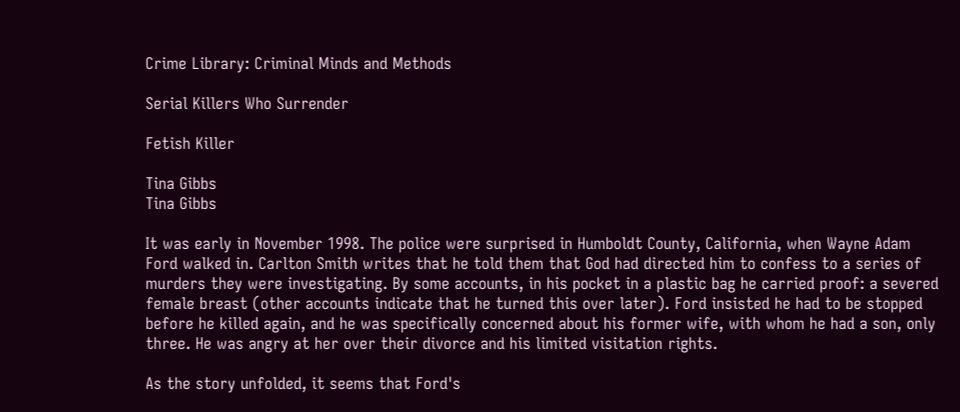Crime Library: Criminal Minds and Methods

Serial Killers Who Surrender

Fetish Killer

Tina Gibbs
Tina Gibbs

It was early in November 1998. The police were surprised in Humboldt County, California, when Wayne Adam Ford walked in. Carlton Smith writes that he told them that God had directed him to confess to a series of murders they were investigating. By some accounts, in his pocket in a plastic bag he carried proof: a severed female breast (other accounts indicate that he turned this over later). Ford insisted he had to be stopped before he killed again, and he was specifically concerned about his former wife, with whom he had a son, only three. He was angry at her over their divorce and his limited visitation rights.

As the story unfolded, it seems that Ford's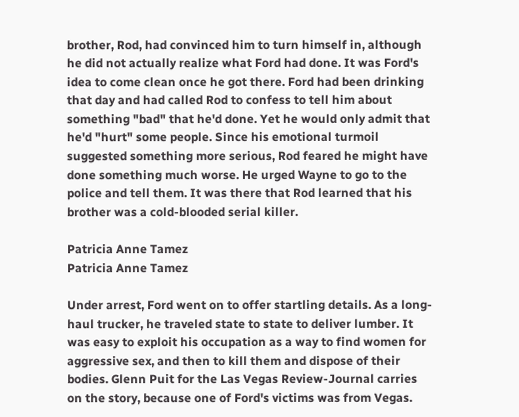brother, Rod, had convinced him to turn himself in, although he did not actually realize what Ford had done. It was Ford's idea to come clean once he got there. Ford had been drinking that day and had called Rod to confess to tell him about something "bad" that he'd done. Yet he would only admit that he'd "hurt" some people. Since his emotional turmoil suggested something more serious, Rod feared he might have done something much worse. He urged Wayne to go to the police and tell them. It was there that Rod learned that his brother was a cold-blooded serial killer.

Patricia Anne Tamez
Patricia Anne Tamez

Under arrest, Ford went on to offer startling details. As a long-haul trucker, he traveled state to state to deliver lumber. It was easy to exploit his occupation as a way to find women for aggressive sex, and then to kill them and dispose of their bodies. Glenn Puit for the Las Vegas Review-Journal carries on the story, because one of Ford's victims was from Vegas.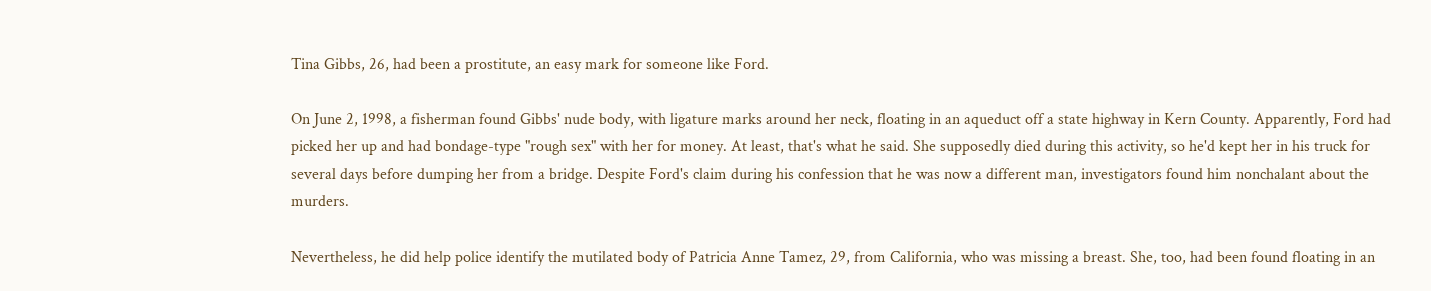Tina Gibbs, 26, had been a prostitute, an easy mark for someone like Ford.

On June 2, 1998, a fisherman found Gibbs' nude body, with ligature marks around her neck, floating in an aqueduct off a state highway in Kern County. Apparently, Ford had picked her up and had bondage-type "rough sex" with her for money. At least, that's what he said. She supposedly died during this activity, so he'd kept her in his truck for several days before dumping her from a bridge. Despite Ford's claim during his confession that he was now a different man, investigators found him nonchalant about the murders.

Nevertheless, he did help police identify the mutilated body of Patricia Anne Tamez, 29, from California, who was missing a breast. She, too, had been found floating in an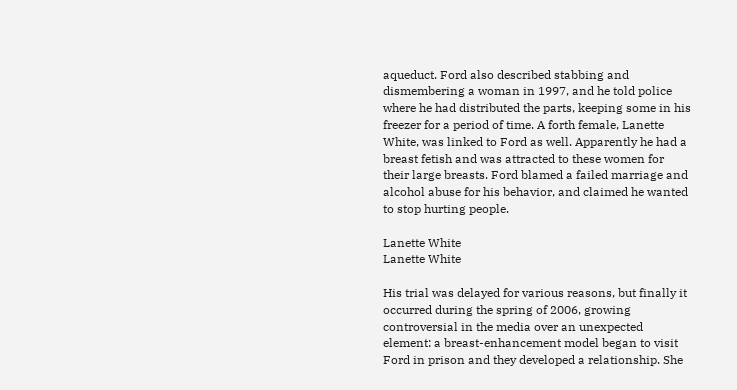aqueduct. Ford also described stabbing and dismembering a woman in 1997, and he told police where he had distributed the parts, keeping some in his freezer for a period of time. A forth female, Lanette White, was linked to Ford as well. Apparently he had a breast fetish and was attracted to these women for their large breasts. Ford blamed a failed marriage and alcohol abuse for his behavior, and claimed he wanted to stop hurting people.

Lanette White
Lanette White

His trial was delayed for various reasons, but finally it occurred during the spring of 2006, growing controversial in the media over an unexpected element: a breast-enhancement model began to visit Ford in prison and they developed a relationship. She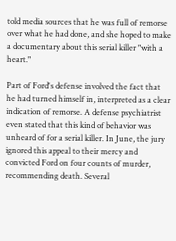told media sources that he was full of remorse over what he had done, and she hoped to make a documentary about this serial killer "with a heart."

Part of Ford's defense involved the fact that he had turned himself in, interpreted as a clear indication of remorse. A defense psychiatrist even stated that this kind of behavior was unheard of for a serial killer. In June, the jury ignored this appeal to their mercy and convicted Ford on four counts of murder, recommending death. Several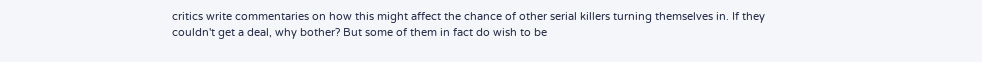critics write commentaries on how this might affect the chance of other serial killers turning themselves in. If they couldn't get a deal, why bother? But some of them in fact do wish to be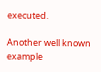executed.

Another well known example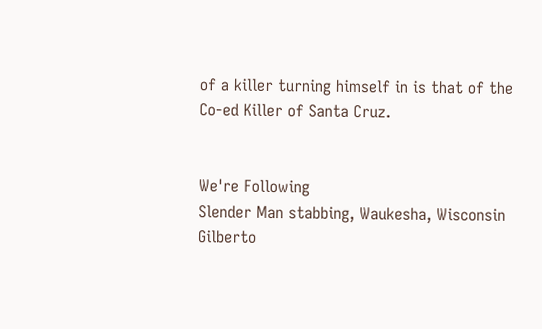of a killer turning himself in is that of the Co-ed Killer of Santa Cruz.


We're Following
Slender Man stabbing, Waukesha, Wisconsin
Gilberto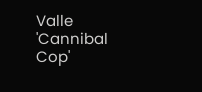Valle 'Cannibal Cop'